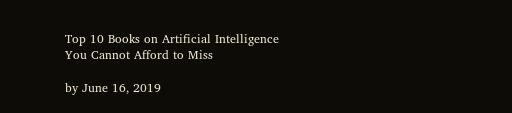Top 10 Books on Artificial Intelligence You Cannot Afford to Miss

by June 16, 2019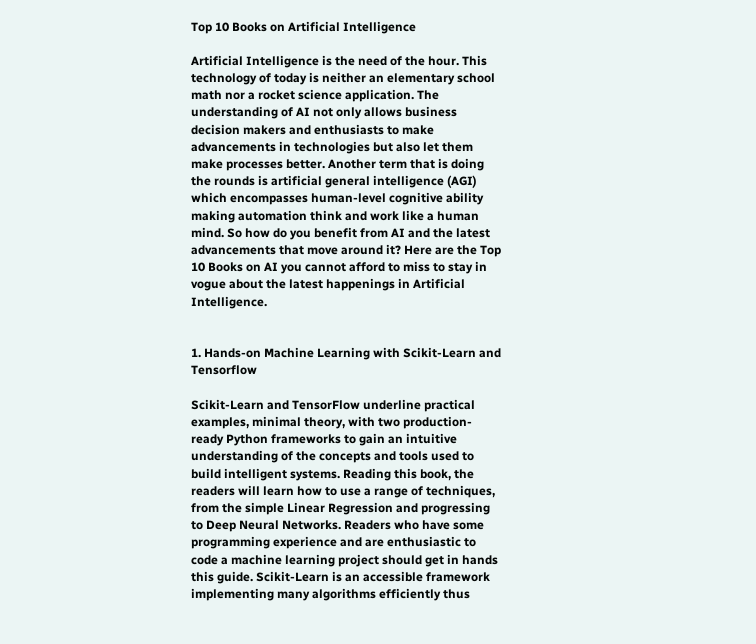Top 10 Books on Artificial Intelligence

Artificial Intelligence is the need of the hour. This technology of today is neither an elementary school math nor a rocket science application. The understanding of AI not only allows business decision makers and enthusiasts to make advancements in technologies but also let them make processes better. Another term that is doing the rounds is artificial general intelligence (AGI) which encompasses human-level cognitive ability making automation think and work like a human mind. So how do you benefit from AI and the latest advancements that move around it? Here are the Top 10 Books on AI you cannot afford to miss to stay in vogue about the latest happenings in Artificial Intelligence.


1. Hands-on Machine Learning with Scikit-Learn and Tensorflow

Scikit-Learn and TensorFlow underline practical examples, minimal theory, with two production-ready Python frameworks to gain an intuitive understanding of the concepts and tools used to build intelligent systems. Reading this book, the readers will learn how to use a range of techniques, from the simple Linear Regression and progressing to Deep Neural Networks. Readers who have some programming experience and are enthusiastic to code a machine learning project should get in hands this guide. Scikit-Learn is an accessible framework implementing many algorithms efficiently thus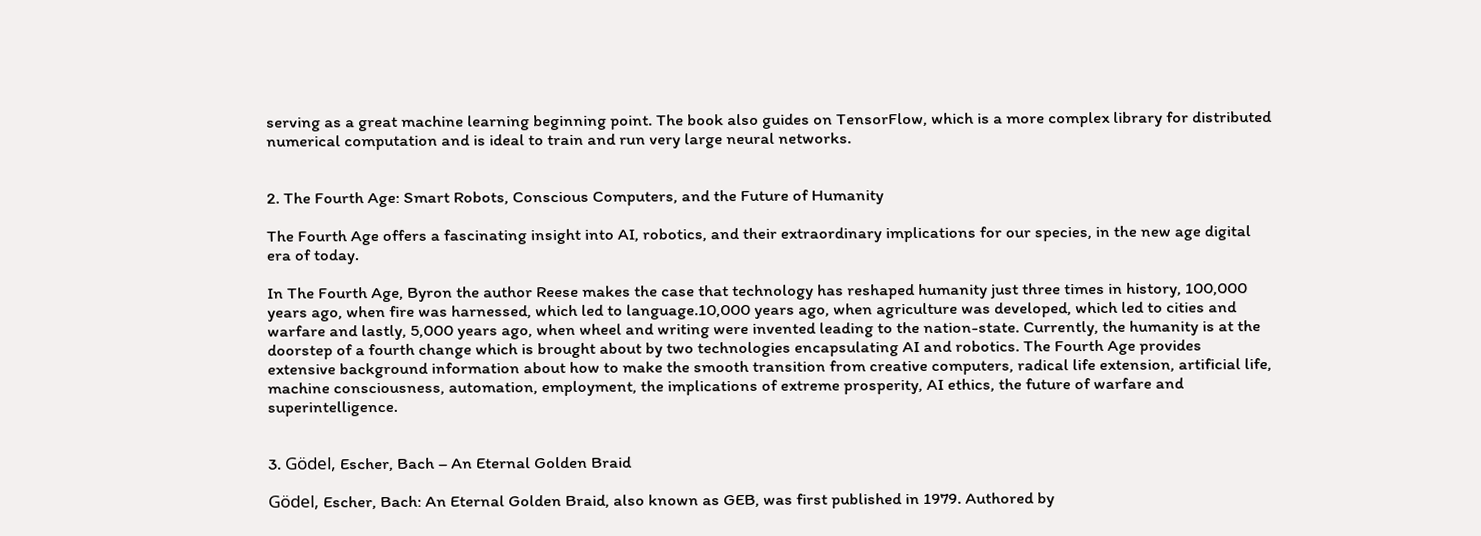serving as a great machine learning beginning point. The book also guides on TensorFlow, which is a more complex library for distributed numerical computation and is ideal to train and run very large neural networks.


2. The Fourth Age: Smart Robots, Conscious Computers, and the Future of Humanity

The Fourth Age offers a fascinating insight into AI, robotics, and their extraordinary implications for our species, in the new age digital era of today.

In The Fourth Age, Byron the author Reese makes the case that technology has reshaped humanity just three times in history, 100,000 years ago, when fire was harnessed, which led to language.10,000 years ago, when agriculture was developed, which led to cities and warfare and lastly, 5,000 years ago, when wheel and writing were invented leading to the nation-state. Currently, the humanity is at the doorstep of a fourth change which is brought about by two technologies encapsulating AI and robotics. The Fourth Age provides extensive background information about how to make the smooth transition from creative computers, radical life extension, artificial life, machine consciousness, automation, employment, the implications of extreme prosperity, AI ethics, the future of warfare and superintelligence.


3. Gödel, Escher, Bach – An Eternal Golden Braid

Gödel, Escher, Bach: An Eternal Golden Braid, also known as GEB, was first published in 1979. Authored by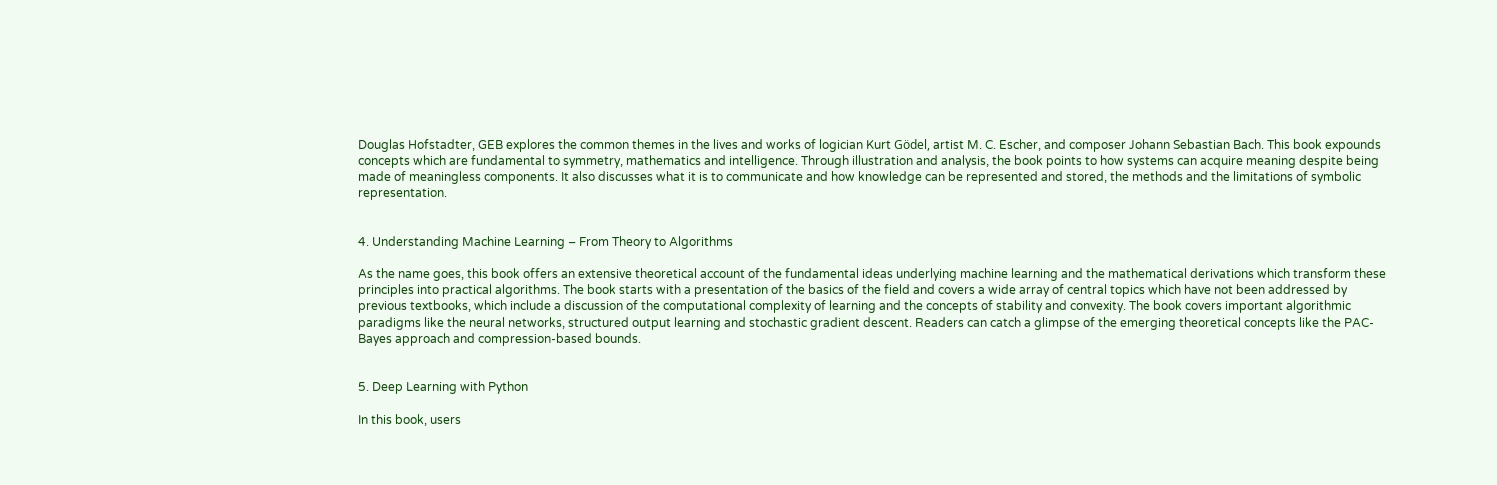Douglas Hofstadter, GEB explores the common themes in the lives and works of logician Kurt Gödel, artist M. C. Escher, and composer Johann Sebastian Bach. This book expounds concepts which are fundamental to symmetry, mathematics and intelligence. Through illustration and analysis, the book points to how systems can acquire meaning despite being made of meaningless components. It also discusses what it is to communicate and how knowledge can be represented and stored, the methods and the limitations of symbolic representation.


4. Understanding Machine Learning – From Theory to Algorithms

As the name goes, this book offers an extensive theoretical account of the fundamental ideas underlying machine learning and the mathematical derivations which transform these principles into practical algorithms. The book starts with a presentation of the basics of the field and covers a wide array of central topics which have not been addressed by previous textbooks, which include a discussion of the computational complexity of learning and the concepts of stability and convexity. The book covers important algorithmic paradigms like the neural networks, structured output learning and stochastic gradient descent. Readers can catch a glimpse of the emerging theoretical concepts like the PAC-Bayes approach and compression-based bounds.


5. Deep Learning with Python

In this book, users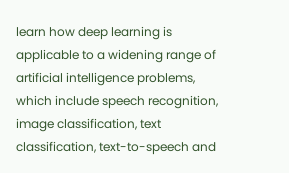learn how deep learning is applicable to a widening range of artificial intelligence problems, which include speech recognition, image classification, text classification, text-to-speech and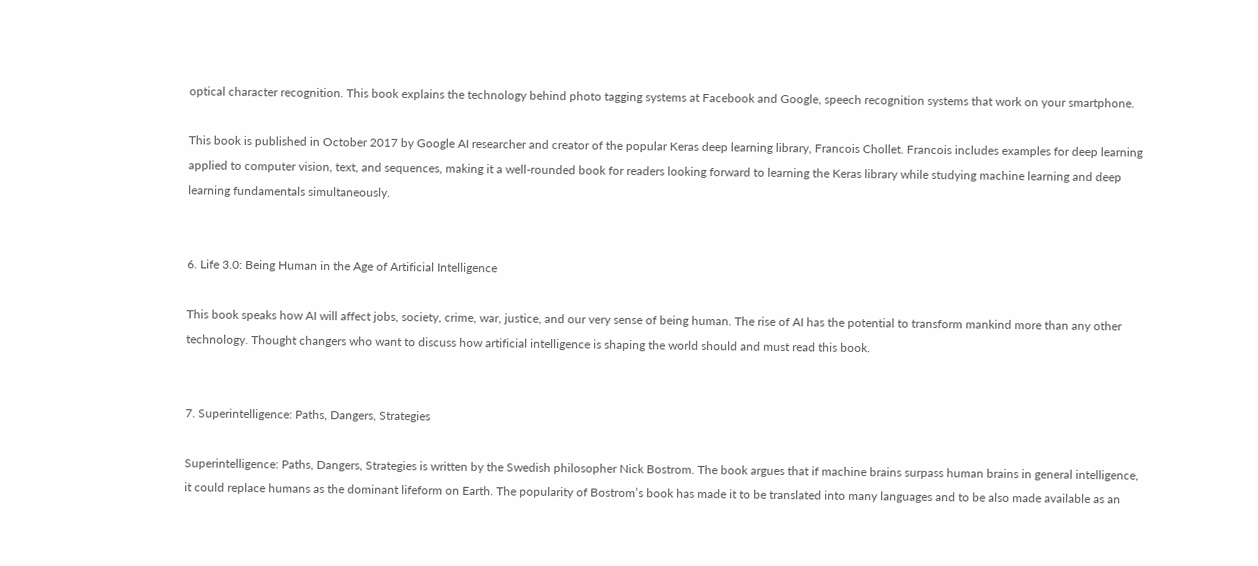optical character recognition. This book explains the technology behind photo tagging systems at Facebook and Google, speech recognition systems that work on your smartphone.

This book is published in October 2017 by Google AI researcher and creator of the popular Keras deep learning library, Francois Chollet. Francois includes examples for deep learning applied to computer vision, text, and sequences, making it a well-rounded book for readers looking forward to learning the Keras library while studying machine learning and deep learning fundamentals simultaneously.


6. Life 3.0: Being Human in the Age of Artificial Intelligence

This book speaks how AI will affect jobs, society, crime, war, justice, and our very sense of being human. The rise of AI has the potential to transform mankind more than any other technology. Thought changers who want to discuss how artificial intelligence is shaping the world should and must read this book.


7. Superintelligence: Paths, Dangers, Strategies

Superintelligence: Paths, Dangers, Strategies is written by the Swedish philosopher Nick Bostrom. The book argues that if machine brains surpass human brains in general intelligence, it could replace humans as the dominant lifeform on Earth. The popularity of Bostrom’s book has made it to be translated into many languages and to be also made available as an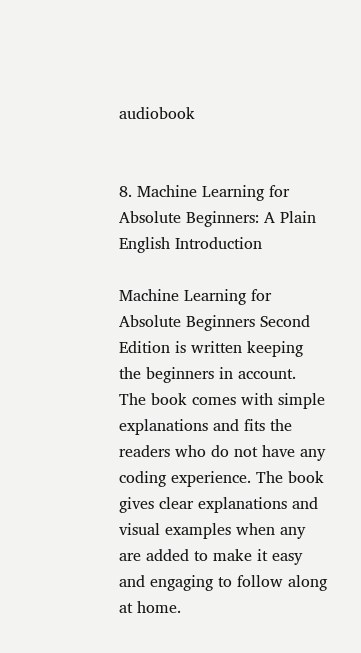audiobook


8. Machine Learning for Absolute Beginners: A Plain English Introduction

Machine Learning for Absolute Beginners Second Edition is written keeping the beginners in account. The book comes with simple explanations and fits the readers who do not have any coding experience. The book gives clear explanations and visual examples when any are added to make it easy and engaging to follow along at home.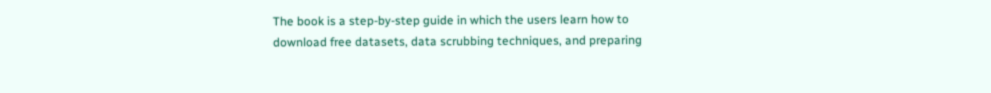The book is a step-by-step guide in which the users learn how to download free datasets, data scrubbing techniques, and preparing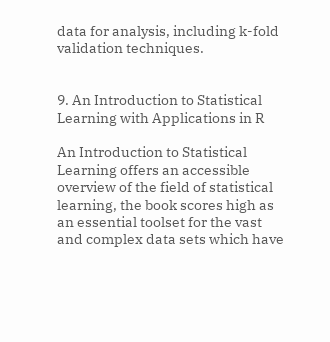data for analysis, including k-fold validation techniques.


9. An Introduction to Statistical Learning with Applications in R

An Introduction to Statistical Learning offers an accessible overview of the field of statistical learning, the book scores high as an essential toolset for the vast and complex data sets which have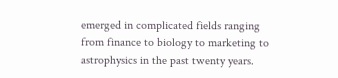emerged in complicated fields ranging from finance to biology to marketing to astrophysics in the past twenty years.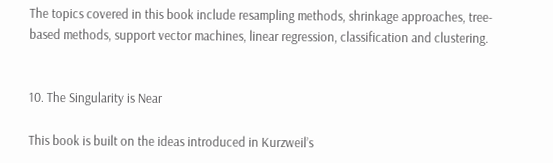The topics covered in this book include resampling methods, shrinkage approaches, tree-based methods, support vector machines, linear regression, classification and clustering.


10. The Singularity is Near

This book is built on the ideas introduced in Kurzweil’s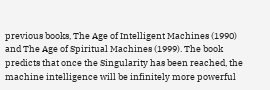previous books, The Age of Intelligent Machines (1990) and The Age of Spiritual Machines (1999). The book predicts that once the Singularity has been reached, the machine intelligence will be infinitely more powerful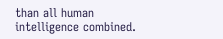than all human intelligence combined.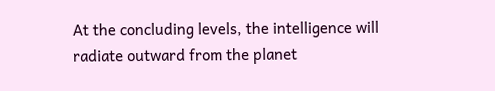At the concluding levels, the intelligence will radiate outward from the planet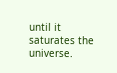until it saturates the universe.